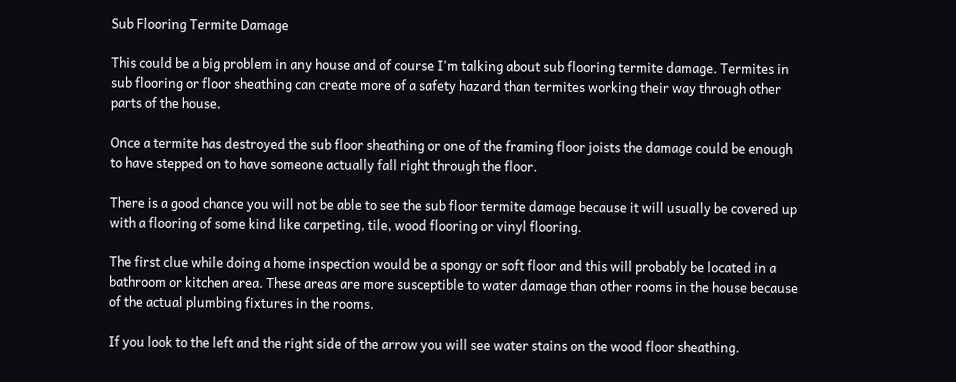Sub Flooring Termite Damage

This could be a big problem in any house and of course I'm talking about sub flooring termite damage. Termites in sub flooring or floor sheathing can create more of a safety hazard than termites working their way through other parts of the house.

Once a termite has destroyed the sub floor sheathing or one of the framing floor joists the damage could be enough to have stepped on to have someone actually fall right through the floor.

There is a good chance you will not be able to see the sub floor termite damage because it will usually be covered up with a flooring of some kind like carpeting, tile, wood flooring or vinyl flooring.

The first clue while doing a home inspection would be a spongy or soft floor and this will probably be located in a bathroom or kitchen area. These areas are more susceptible to water damage than other rooms in the house because of the actual plumbing fixtures in the rooms.

If you look to the left and the right side of the arrow you will see water stains on the wood floor sheathing.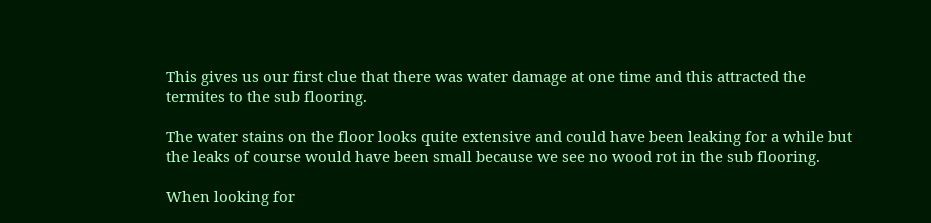This gives us our first clue that there was water damage at one time and this attracted the termites to the sub flooring.

The water stains on the floor looks quite extensive and could have been leaking for a while but the leaks of course would have been small because we see no wood rot in the sub flooring.

When looking for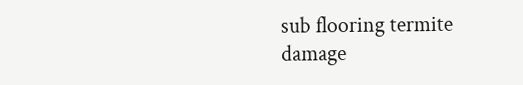sub flooring termite damage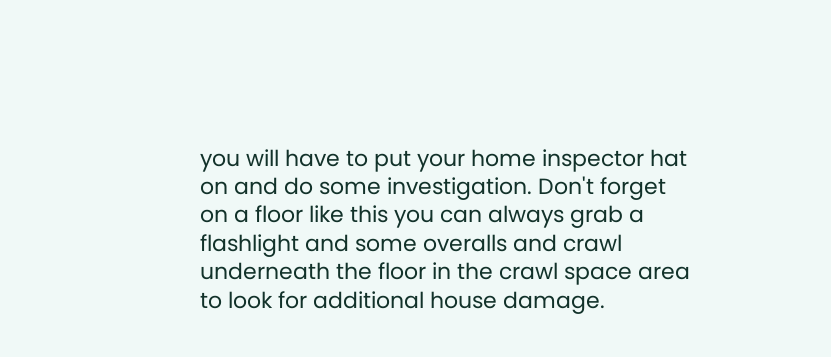you will have to put your home inspector hat on and do some investigation. Don't forget on a floor like this you can always grab a flashlight and some overalls and crawl underneath the floor in the crawl space area to look for additional house damage.